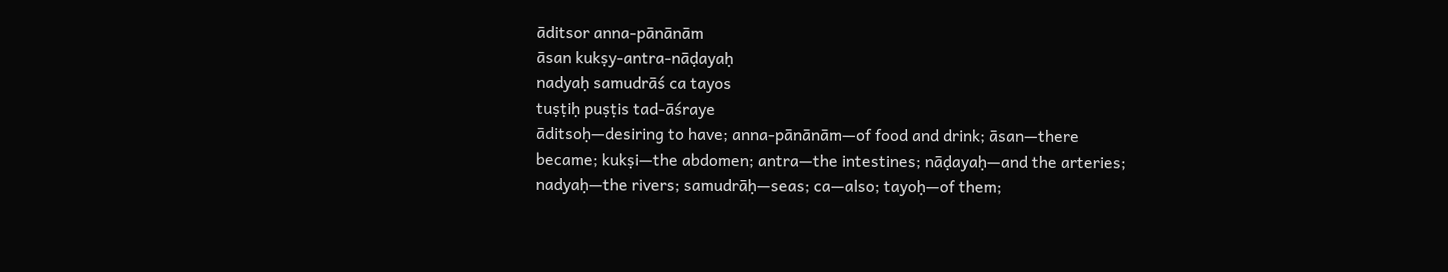āditsor anna-pānānām
āsan kukṣy-antra-nāḍayaḥ
nadyaḥ samudrāś ca tayos
tuṣṭiḥ puṣṭis tad-āśraye
āditsoḥ—desiring to have; anna-pānānām—of food and drink; āsan—there became; kukṣi—the abdomen; antra—the intestines; nāḍayaḥ—and the arteries; nadyaḥ—the rivers; samudrāḥ—seas; ca—also; tayoḥ—of them;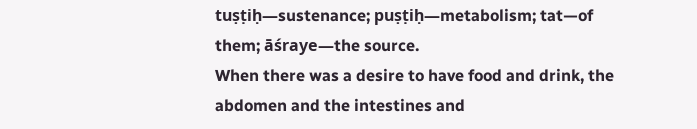tuṣṭiḥ—sustenance; puṣṭiḥ—metabolism; tat—of them; āśraye—the source.
When there was a desire to have food and drink, the abdomen and the intestines and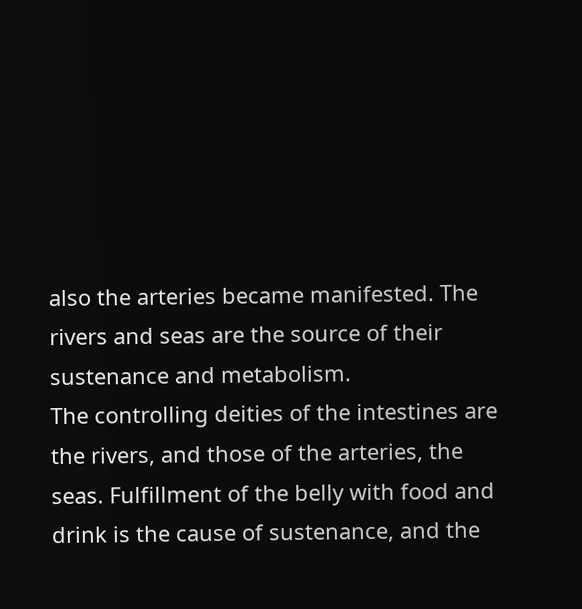also the arteries became manifested. The rivers and seas are the source of their sustenance and metabolism.
The controlling deities of the intestines are the rivers, and those of the arteries, the seas. Fulfillment of the belly with food and drink is the cause of sustenance, and the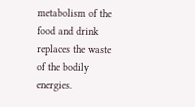metabolism of the food and drink replaces the waste of the bodily energies.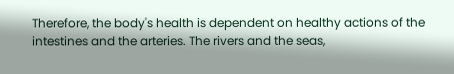Therefore, the body's health is dependent on healthy actions of the intestines and the arteries. The rivers and the seas,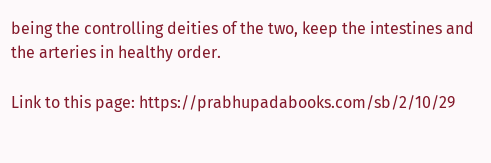being the controlling deities of the two, keep the intestines and the arteries in healthy order.

Link to this page: https://prabhupadabooks.com/sb/2/10/29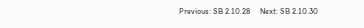Previous: SB 2.10.28     Next: SB 2.10.30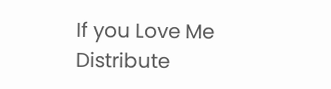If you Love Me Distribute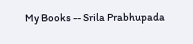My Books -- Srila Prabhupada